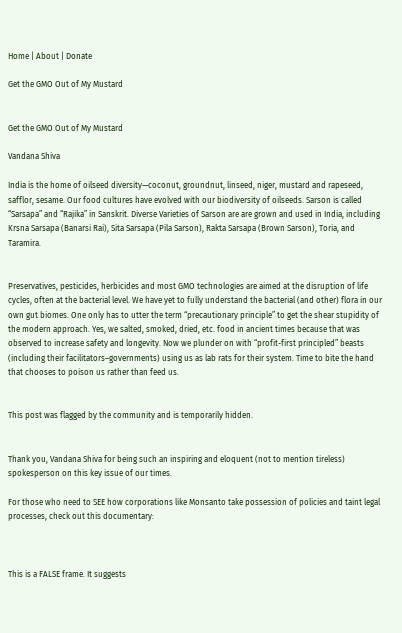Home | About | Donate

Get the GMO Out of My Mustard


Get the GMO Out of My Mustard

Vandana Shiva

India is the home of oilseed diversity—coconut, groundnut, linseed, niger, mustard and rapeseed, safflor, sesame. Our food cultures have evolved with our biodiversity of oilseeds. Sarson is called “Sarsapa” and “Rajika” in Sanskrit. Diverse Varieties of Sarson are are grown and used in India, including Krsna Sarsapa (Banarsi Rai), Sita Sarsapa (Pila Sarson), Rakta Sarsapa (Brown Sarson), Toria, and Taramira.


Preservatives, pesticides, herbicides and most GMO technologies are aimed at the disruption of life cycles, often at the bacterial level. We have yet to fully understand the bacterial (and other) flora in our own gut biomes. One only has to utter the term “precautionary principle” to get the shear stupidity of the modern approach. Yes, we salted, smoked, dried, etc. food in ancient times because that was observed to increase safety and longevity. Now we plunder on with “profit-first principled” beasts (including their facilitators–governments) using us as lab rats for their system. Time to bite the hand that chooses to poison us rather than feed us.


This post was flagged by the community and is temporarily hidden.


Thank you, Vandana Shiva for being such an inspiring and eloquent (not to mention tireless) spokesperson on this key issue of our times.

For those who need to SEE how corporations like Monsanto take possession of policies and taint legal processes, check out this documentary:



This is a FALSE frame. It suggests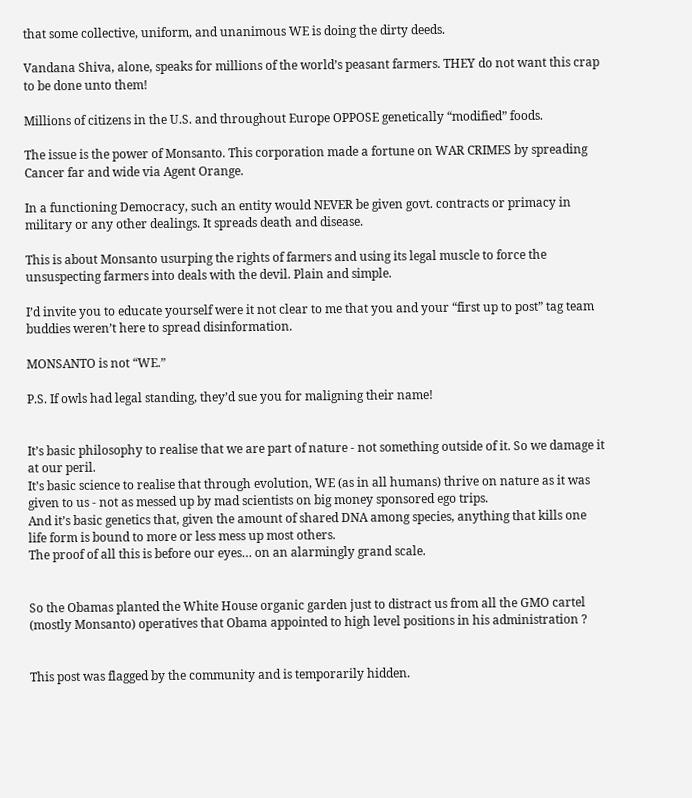that some collective, uniform, and unanimous WE is doing the dirty deeds.

Vandana Shiva, alone, speaks for millions of the world’s peasant farmers. THEY do not want this crap to be done unto them!

Millions of citizens in the U.S. and throughout Europe OPPOSE genetically “modified” foods.

The issue is the power of Monsanto. This corporation made a fortune on WAR CRIMES by spreading Cancer far and wide via Agent Orange.

In a functioning Democracy, such an entity would NEVER be given govt. contracts or primacy in military or any other dealings. It spreads death and disease.

This is about Monsanto usurping the rights of farmers and using its legal muscle to force the unsuspecting farmers into deals with the devil. Plain and simple.

I’d invite you to educate yourself were it not clear to me that you and your “first up to post” tag team buddies weren’t here to spread disinformation.

MONSANTO is not “WE.”

P.S. If owls had legal standing, they’d sue you for maligning their name!


It’s basic philosophy to realise that we are part of nature - not something outside of it. So we damage it at our peril.
It’s basic science to realise that through evolution, WE (as in all humans) thrive on nature as it was given to us - not as messed up by mad scientists on big money sponsored ego trips.
And it’s basic genetics that, given the amount of shared DNA among species, anything that kills one life form is bound to more or less mess up most others.
The proof of all this is before our eyes… on an alarmingly grand scale.


So the Obamas planted the White House organic garden just to distract us from all the GMO cartel (mostly Monsanto) operatives that Obama appointed to high level positions in his administration ?


This post was flagged by the community and is temporarily hidden.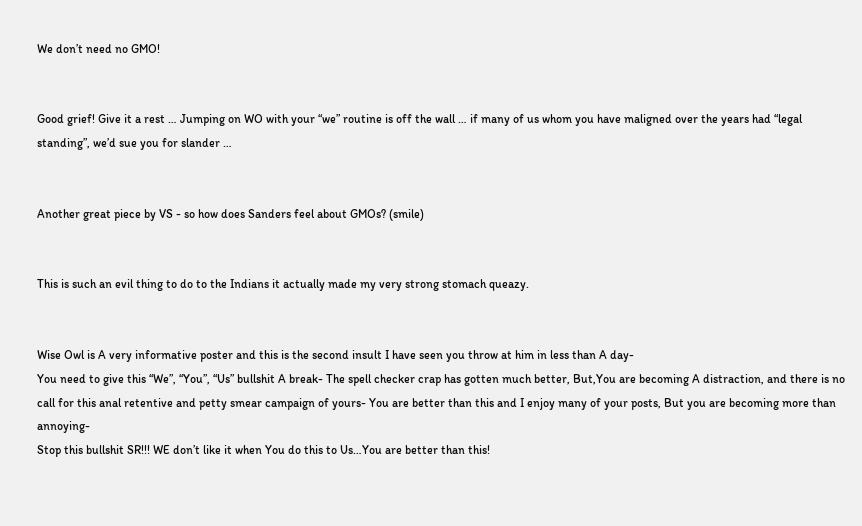We don’t need no GMO!


Good grief! Give it a rest … Jumping on WO with your “we” routine is off the wall … if many of us whom you have maligned over the years had “legal standing”, we’d sue you for slander …


Another great piece by VS - so how does Sanders feel about GMOs? (smile)


This is such an evil thing to do to the Indians it actually made my very strong stomach queazy.


Wise Owl is A very informative poster and this is the second insult I have seen you throw at him in less than A day-
You need to give this “We”, “You”, “Us” bullshit A break- The spell checker crap has gotten much better, But,You are becoming A distraction, and there is no call for this anal retentive and petty smear campaign of yours- You are better than this and I enjoy many of your posts, But you are becoming more than annoying-
Stop this bullshit SR!!! WE don’t like it when You do this to Us…You are better than this!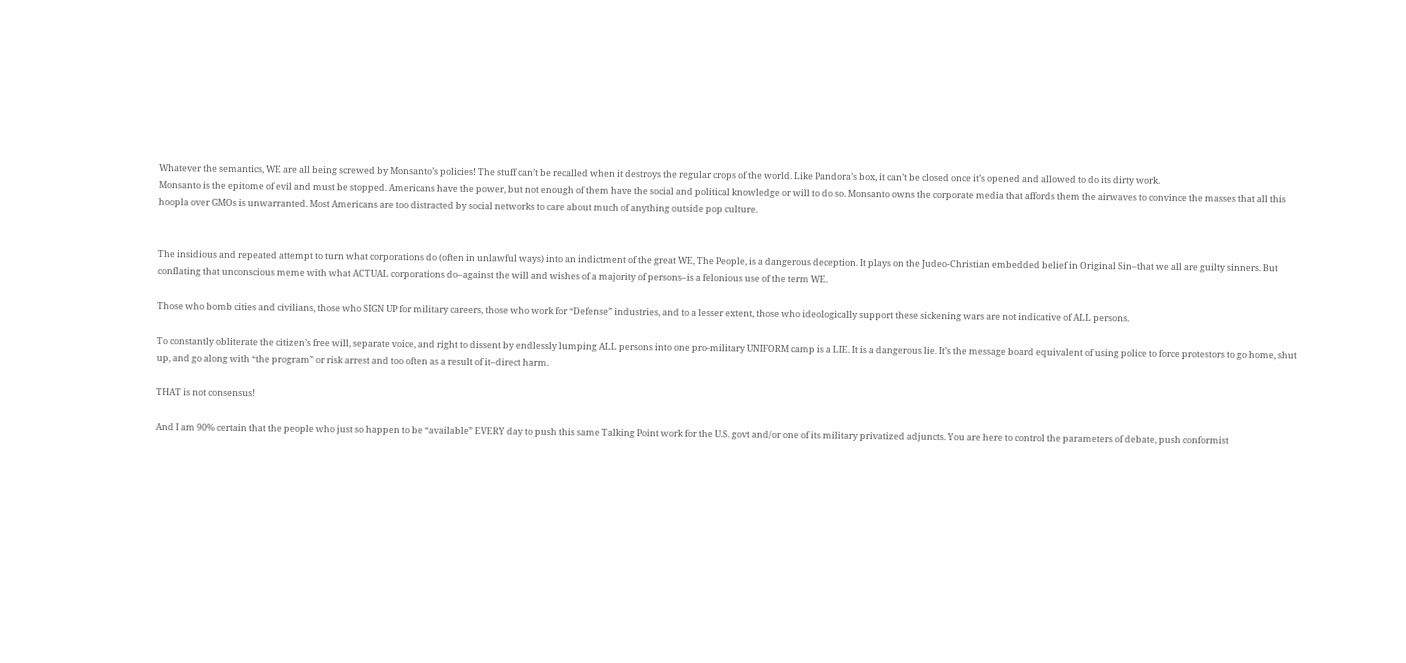Whatever the semantics, WE are all being screwed by Monsanto’s policies! The stuff can’t be recalled when it destroys the regular crops of the world. Like Pandora’s box, it can’t be closed once it’s opened and allowed to do its dirty work.
Monsanto is the epitome of evil and must be stopped. Americans have the power, but not enough of them have the social and political knowledge or will to do so. Monsanto owns the corporate media that affords them the airwaves to convince the masses that all this hoopla over GMOs is unwarranted. Most Americans are too distracted by social networks to care about much of anything outside pop culture.


The insidious and repeated attempt to turn what corporations do (often in unlawful ways) into an indictment of the great WE, The People, is a dangerous deception. It plays on the Judeo-Christian embedded belief in Original Sin–that we all are guilty sinners. But conflating that unconscious meme with what ACTUAL corporations do–against the will and wishes of a majority of persons–is a felonious use of the term WE.

Those who bomb cities and civilians, those who SIGN UP for military careers, those who work for “Defense” industries, and to a lesser extent, those who ideologically support these sickening wars are not indicative of ALL persons.

To constantly obliterate the citizen’s free will, separate voice, and right to dissent by endlessly lumping ALL persons into one pro-military UNIFORM camp is a LIE. It is a dangerous lie. It’s the message board equivalent of using police to force protestors to go home, shut up, and go along with “the program” or risk arrest and too often as a result of it–direct harm.

THAT is not consensus!

And I am 90% certain that the people who just so happen to be “available” EVERY day to push this same Talking Point work for the U.S. govt and/or one of its military privatized adjuncts. You are here to control the parameters of debate, push conformist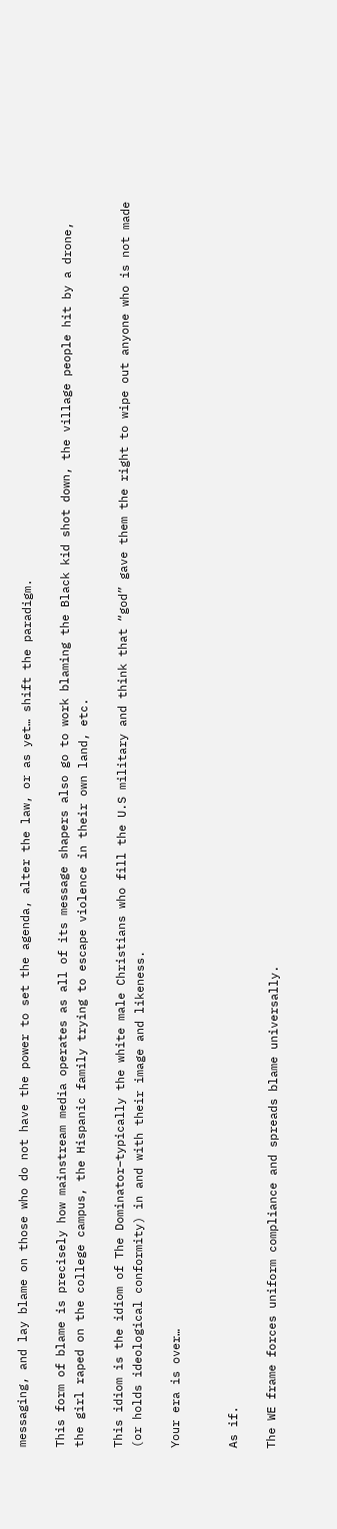messaging, and lay blame on those who do not have the power to set the agenda, alter the law, or as yet… shift the paradigm.

This form of blame is precisely how mainstream media operates as all of its message shapers also go to work blaming the Black kid shot down, the village people hit by a drone, the girl raped on the college campus, the Hispanic family trying to escape violence in their own land, etc.

This idiom is the idiom of The Dominator–typically the white male Christians who fill the U.S military and think that “god” gave them the right to wipe out anyone who is not made (or holds ideological conformity) in and with their image and likeness.

Your era is over…


As if.

The WE frame forces uniform compliance and spreads blame universally.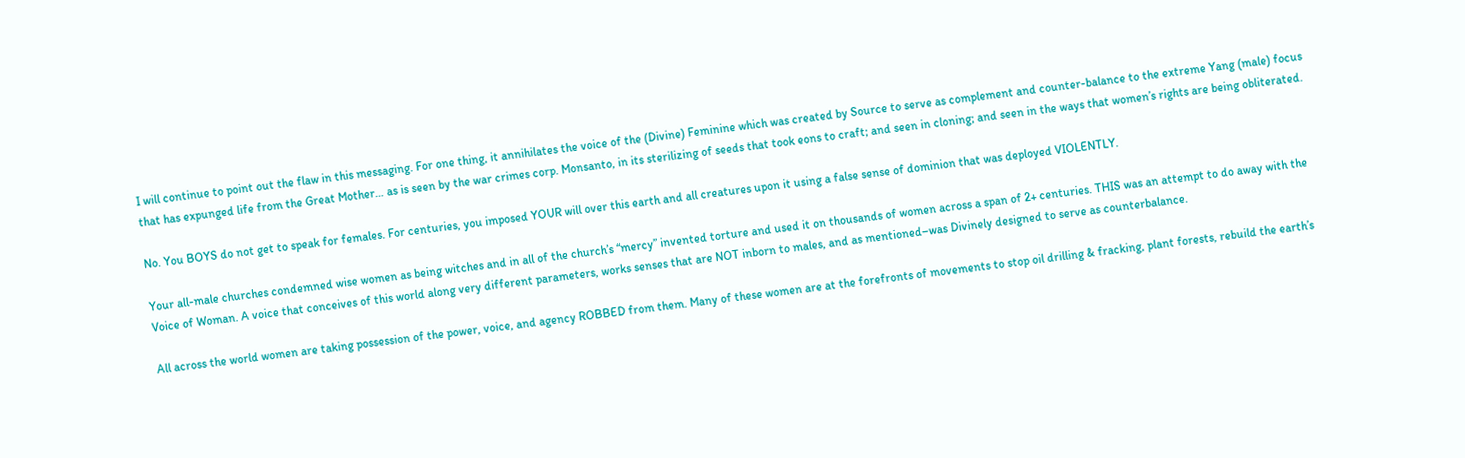I will continue to point out the flaw in this messaging. For one thing, it annihilates the voice of the (Divine) Feminine which was created by Source to serve as complement and counter-balance to the extreme Yang (male) focus that has expunged life from the Great Mother… as is seen by the war crimes corp. Monsanto, in its sterilizing of seeds that took eons to craft; and seen in cloning; and seen in the ways that women’s rights are being obliterated.

No. You BOYS do not get to speak for females. For centuries, you imposed YOUR will over this earth and all creatures upon it using a false sense of dominion that was deployed VIOLENTLY.

Your all-male churches condemned wise women as being witches and in all of the church’s “mercy” invented torture and used it on thousands of women across a span of 2+ centuries. THIS was an attempt to do away with the Voice of Woman. A voice that conceives of this world along very different parameters, works senses that are NOT inborn to males, and as mentioned–was Divinely designed to serve as counterbalance.

All across the world women are taking possession of the power, voice, and agency ROBBED from them. Many of these women are at the forefronts of movements to stop oil drilling & fracking, plant forests, rebuild the earth’s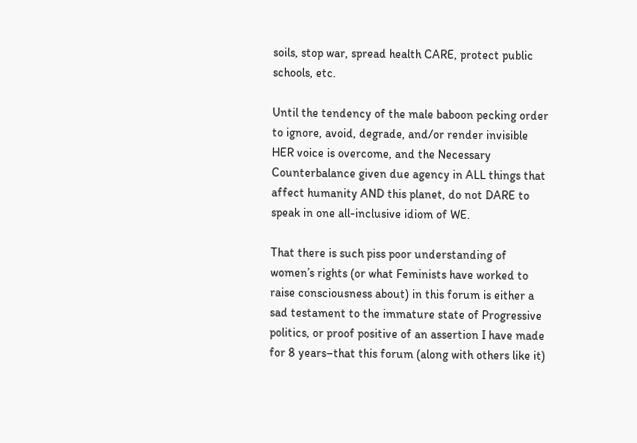soils, stop war, spread health CARE, protect public schools, etc.

Until the tendency of the male baboon pecking order to ignore, avoid, degrade, and/or render invisible HER voice is overcome, and the Necessary Counterbalance given due agency in ALL things that affect humanity AND this planet, do not DARE to speak in one all-inclusive idiom of WE.

That there is such piss poor understanding of women’s rights (or what Feminists have worked to raise consciousness about) in this forum is either a sad testament to the immature state of Progressive politics, or proof positive of an assertion I have made for 8 years–that this forum (along with others like it)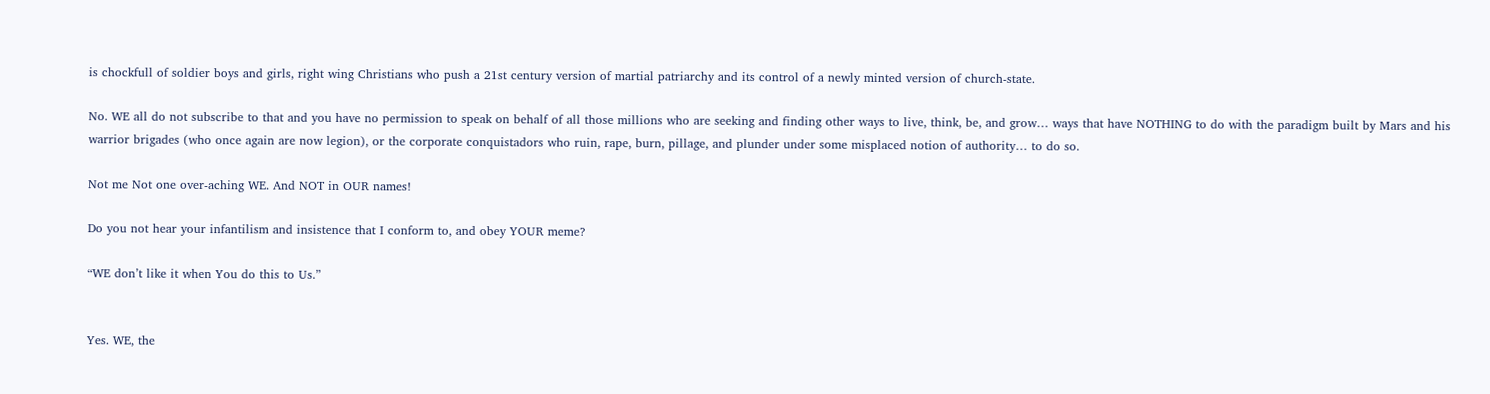is chockfull of soldier boys and girls, right wing Christians who push a 21st century version of martial patriarchy and its control of a newly minted version of church-state.

No. WE all do not subscribe to that and you have no permission to speak on behalf of all those millions who are seeking and finding other ways to live, think, be, and grow… ways that have NOTHING to do with the paradigm built by Mars and his warrior brigades (who once again are now legion), or the corporate conquistadors who ruin, rape, burn, pillage, and plunder under some misplaced notion of authority… to do so.

Not me Not one over-aching WE. And NOT in OUR names!

Do you not hear your infantilism and insistence that I conform to, and obey YOUR meme?

“WE don’t like it when You do this to Us.”


Yes. WE, the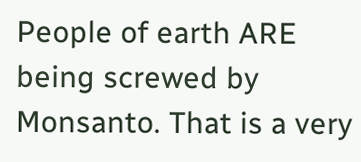People of earth ARE being screwed by Monsanto. That is a very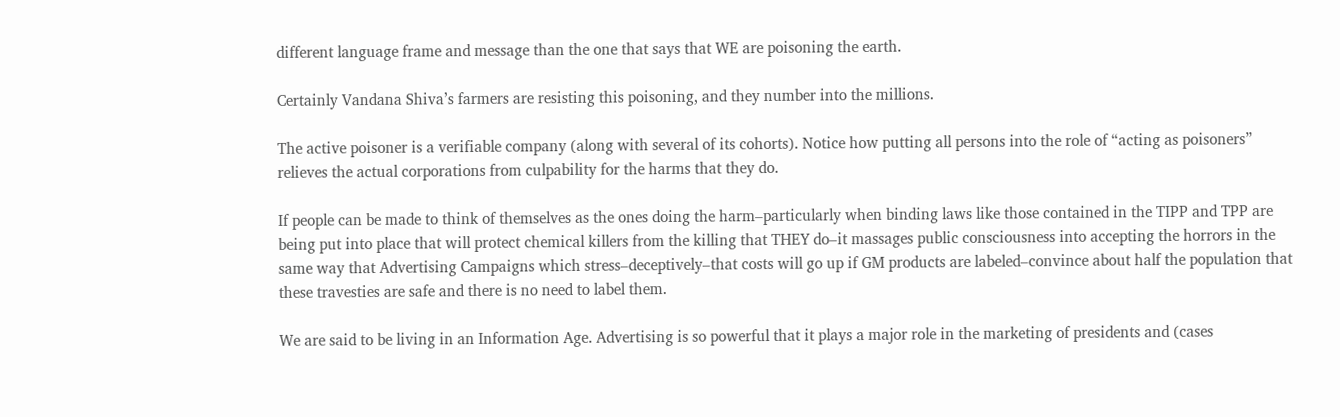different language frame and message than the one that says that WE are poisoning the earth.

Certainly Vandana Shiva’s farmers are resisting this poisoning, and they number into the millions.

The active poisoner is a verifiable company (along with several of its cohorts). Notice how putting all persons into the role of “acting as poisoners” relieves the actual corporations from culpability for the harms that they do.

If people can be made to think of themselves as the ones doing the harm–particularly when binding laws like those contained in the TIPP and TPP are being put into place that will protect chemical killers from the killing that THEY do–it massages public consciousness into accepting the horrors in the same way that Advertising Campaigns which stress–deceptively–that costs will go up if GM products are labeled–convince about half the population that these travesties are safe and there is no need to label them.

We are said to be living in an Information Age. Advertising is so powerful that it plays a major role in the marketing of presidents and (cases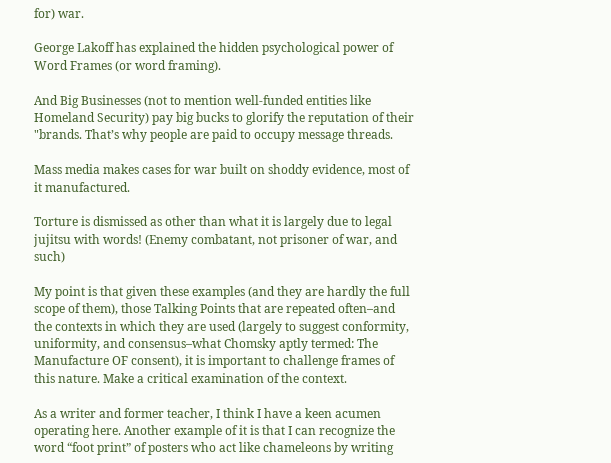for) war.

George Lakoff has explained the hidden psychological power of Word Frames (or word framing).

And Big Businesses (not to mention well-funded entities like Homeland Security) pay big bucks to glorify the reputation of their "brands. That’s why people are paid to occupy message threads.

Mass media makes cases for war built on shoddy evidence, most of it manufactured.

Torture is dismissed as other than what it is largely due to legal jujitsu with words! (Enemy combatant, not prisoner of war, and such)

My point is that given these examples (and they are hardly the full scope of them), those Talking Points that are repeated often–and the contexts in which they are used (largely to suggest conformity, uniformity, and consensus–what Chomsky aptly termed: The Manufacture OF consent), it is important to challenge frames of this nature. Make a critical examination of the context.

As a writer and former teacher, I think I have a keen acumen operating here. Another example of it is that I can recognize the word “foot print” of posters who act like chameleons by writing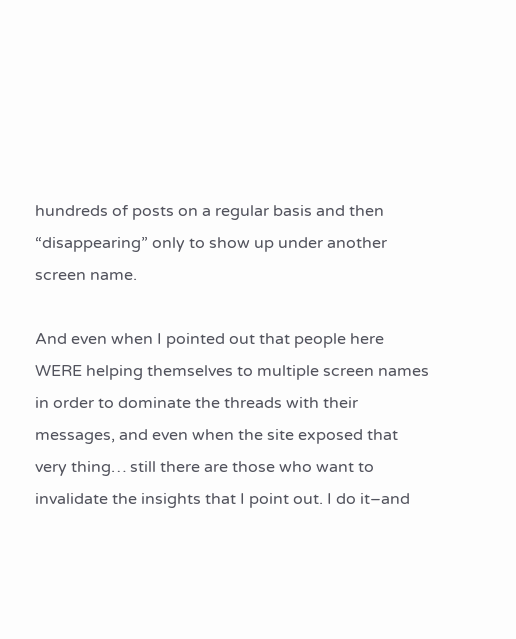hundreds of posts on a regular basis and then “disappearing” only to show up under another screen name.

And even when I pointed out that people here WERE helping themselves to multiple screen names in order to dominate the threads with their messages, and even when the site exposed that very thing… still there are those who want to invalidate the insights that I point out. I do it–and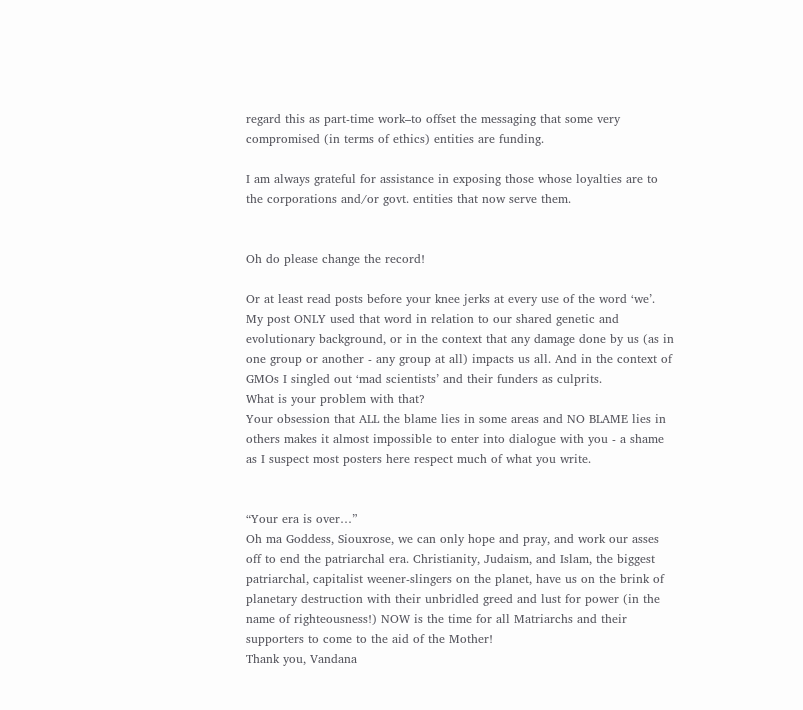regard this as part-time work–to offset the messaging that some very compromised (in terms of ethics) entities are funding.

I am always grateful for assistance in exposing those whose loyalties are to the corporations and/or govt. entities that now serve them.


Oh do please change the record!

Or at least read posts before your knee jerks at every use of the word ‘we’. My post ONLY used that word in relation to our shared genetic and evolutionary background, or in the context that any damage done by us (as in one group or another - any group at all) impacts us all. And in the context of GMOs I singled out ‘mad scientists’ and their funders as culprits.
What is your problem with that?
Your obsession that ALL the blame lies in some areas and NO BLAME lies in others makes it almost impossible to enter into dialogue with you - a shame as I suspect most posters here respect much of what you write.


“Your era is over…”
Oh ma Goddess, Siouxrose, we can only hope and pray, and work our asses off to end the patriarchal era. Christianity, Judaism, and Islam, the biggest patriarchal, capitalist weener-slingers on the planet, have us on the brink of planetary destruction with their unbridled greed and lust for power (in the name of righteousness!) NOW is the time for all Matriarchs and their supporters to come to the aid of the Mother!
Thank you, Vandana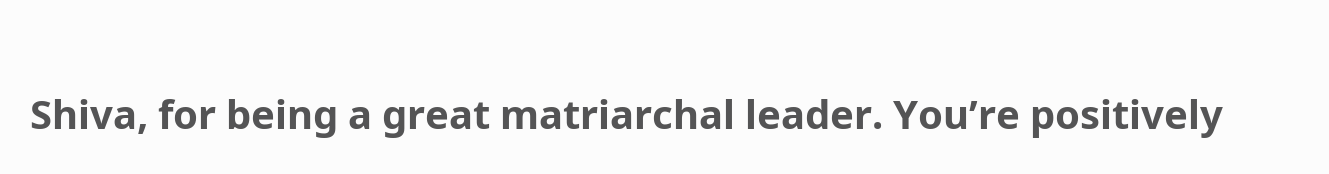Shiva, for being a great matriarchal leader. You’re positively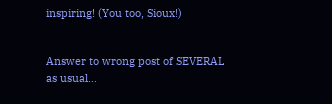inspiring! (You too, Sioux!)


Answer to wrong post of SEVERAL as usual…